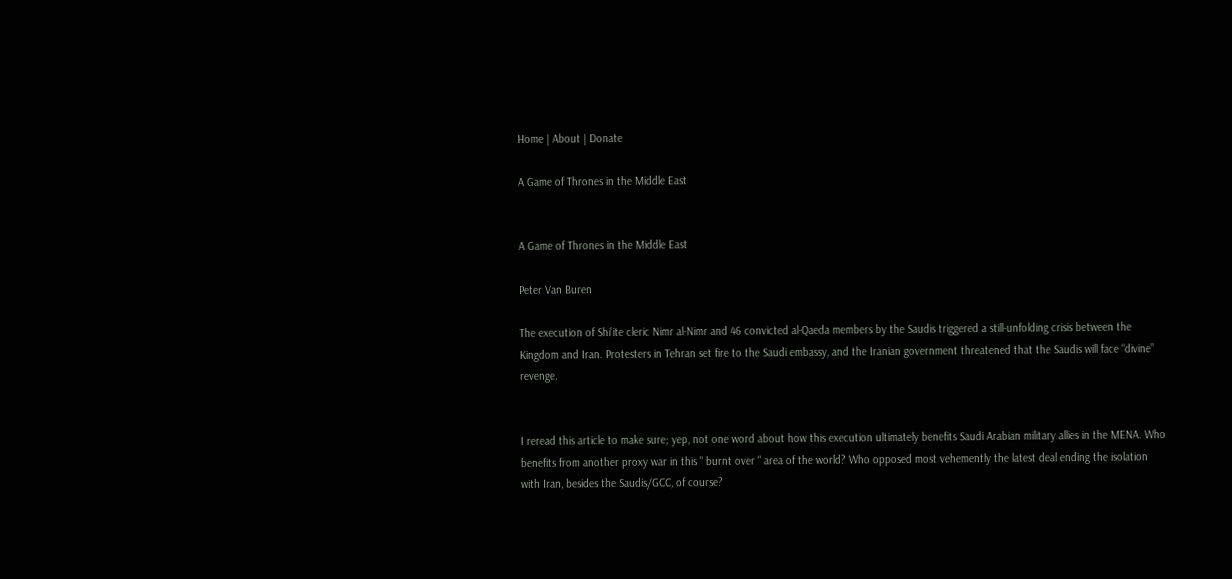Home | About | Donate

A Game of Thrones in the Middle East


A Game of Thrones in the Middle East

Peter Van Buren

The execution of Shi’ite cleric Nimr al-Nimr and 46 convicted al-Qaeda members by the Saudis triggered a still-unfolding crisis between the Kingdom and Iran. Protesters in Tehran set fire to the Saudi embassy, and the Iranian government threatened that the Saudis will face “divine” revenge.


I reread this article to make sure; yep, not one word about how this execution ultimately benefits Saudi Arabian military allies in the MENA. Who benefits from another proxy war in this " burnt over " area of the world? Who opposed most vehemently the latest deal ending the isolation with Iran, besides the Saudis/GCC, of course?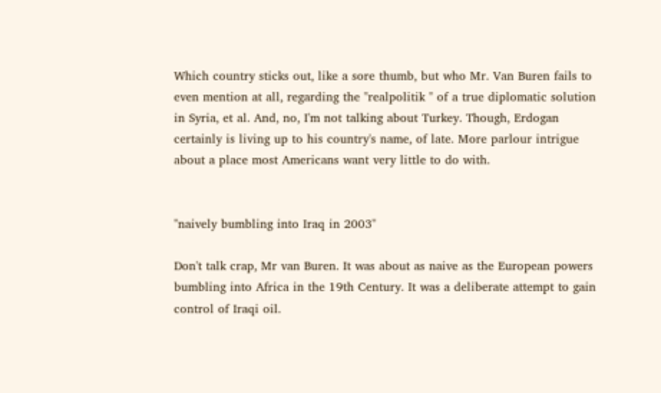Which country sticks out, like a sore thumb, but who Mr. Van Buren fails to even mention at all, regarding the "realpolitik " of a true diplomatic solution in Syria, et al. And, no, I'm not talking about Turkey. Though, Erdogan certainly is living up to his country's name, of late. More parlour intrigue about a place most Americans want very little to do with.


"naively bumbling into Iraq in 2003"

Don't talk crap, Mr van Buren. It was about as naive as the European powers bumbling into Africa in the 19th Century. It was a deliberate attempt to gain control of Iraqi oil.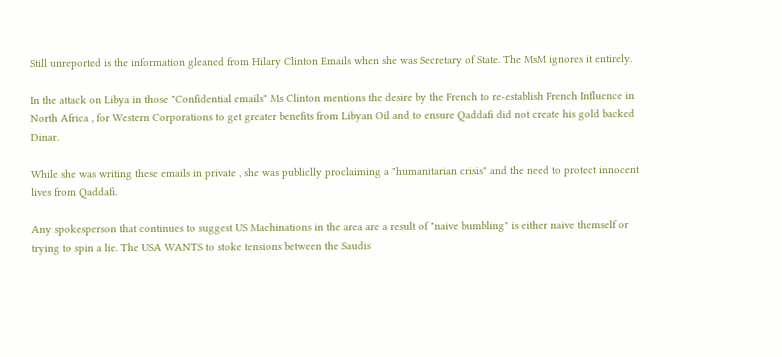Still unreported is the information gleaned from Hilary Clinton Emails when she was Secretary of State. The MsM ignores it entirely.

In the attack on Libya in those "Confidential emails" Ms Clinton mentions the desire by the French to re-establish French Influence in North Africa , for Western Corporations to get greater benefits from Libyan Oil and to ensure Qaddafi did not create his gold backed Dinar.

While she was writing these emails in private , she was publiclly proclaiming a "humanitarian crisis" and the need to protect innocent lives from Qaddafi.

Any spokesperson that continues to suggest US Machinations in the area are a result of "naive bumbling" is either naive themself or trying to spin a lie. The USA WANTS to stoke tensions between the Saudis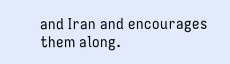and Iran and encourages them along.